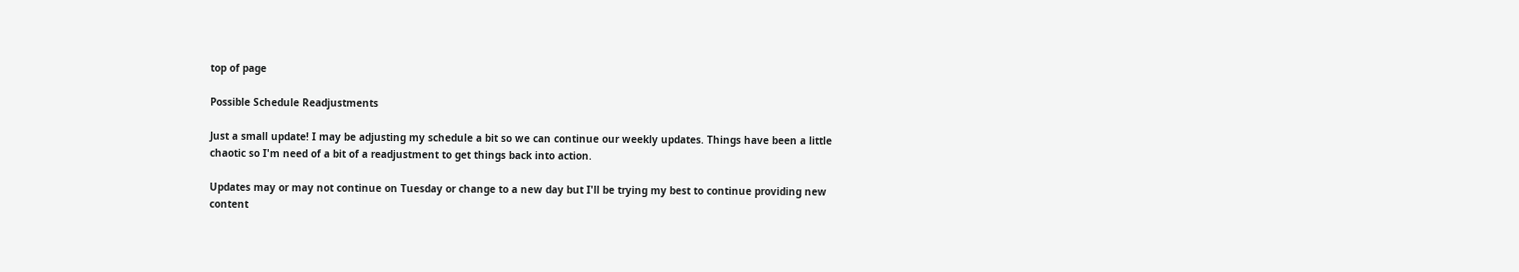top of page

Possible Schedule Readjustments

Just a small update! I may be adjusting my schedule a bit so we can continue our weekly updates. Things have been a little chaotic so I'm need of a bit of a readjustment to get things back into action.

Updates may or may not continue on Tuesday or change to a new day but I'll be trying my best to continue providing new content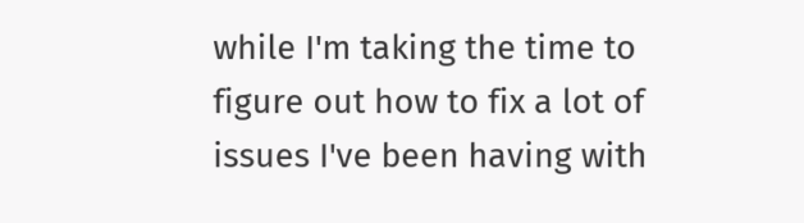while I'm taking the time to figure out how to fix a lot of issues I've been having with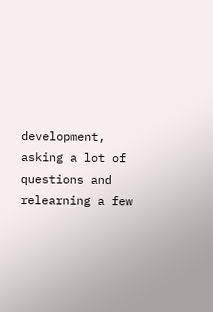development, asking a lot of questions and relearning a few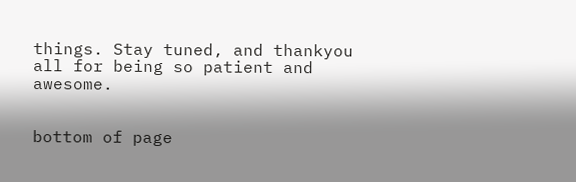things. Stay tuned, and thankyou all for being so patient and awesome.


bottom of page